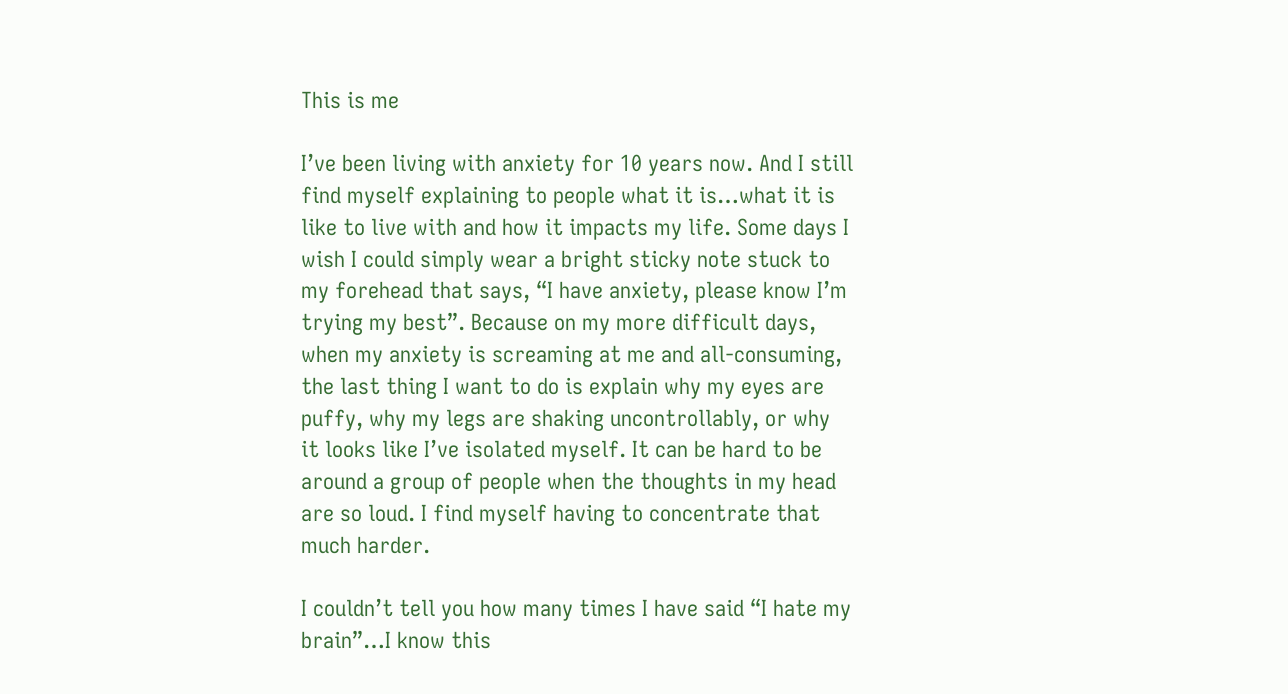This is me

I’ve been living with anxiety for 10 years now. And I still find myself explaining to people what it is…what it is like to live with and how it impacts my life. Some days I wish I could simply wear a bright sticky note stuck to my forehead that says, “I have anxiety, please know I’m trying my best”. Because on my more difficult days, when my anxiety is screaming at me and all-consuming, the last thing I want to do is explain why my eyes are puffy, why my legs are shaking uncontrollably, or why it looks like I’ve isolated myself. It can be hard to be around a group of people when the thoughts in my head are so loud. I find myself having to concentrate that much harder.

I couldn’t tell you how many times I have said “I hate my brain”…I know this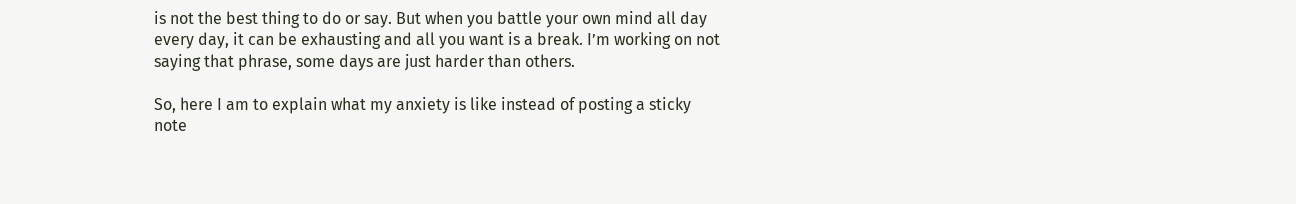is not the best thing to do or say. But when you battle your own mind all day every day, it can be exhausting and all you want is a break. I’m working on not saying that phrase, some days are just harder than others.

So, here I am to explain what my anxiety is like instead of posting a sticky note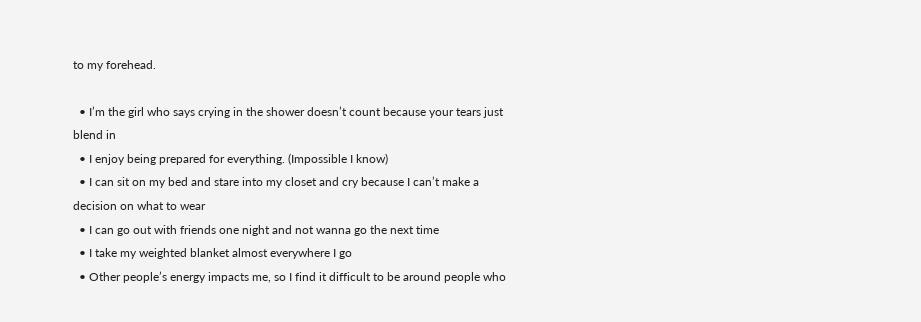to my forehead.

  • I’m the girl who says crying in the shower doesn’t count because your tears just blend in
  • I enjoy being prepared for everything. (Impossible I know)
  • I can sit on my bed and stare into my closet and cry because I can’t make a decision on what to wear
  • I can go out with friends one night and not wanna go the next time
  • I take my weighted blanket almost everywhere I go
  • Other people’s energy impacts me, so I find it difficult to be around people who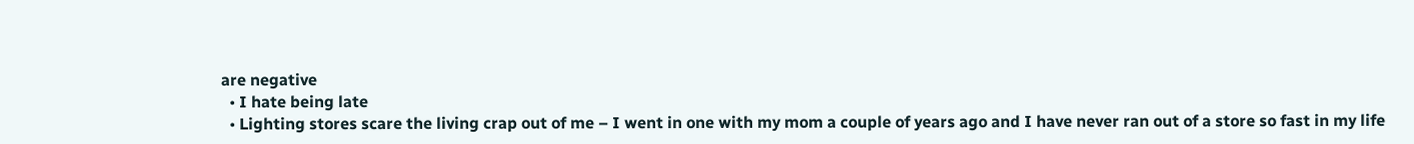are negative
  • I hate being late
  • Lighting stores scare the living crap out of me – I went in one with my mom a couple of years ago and I have never ran out of a store so fast in my life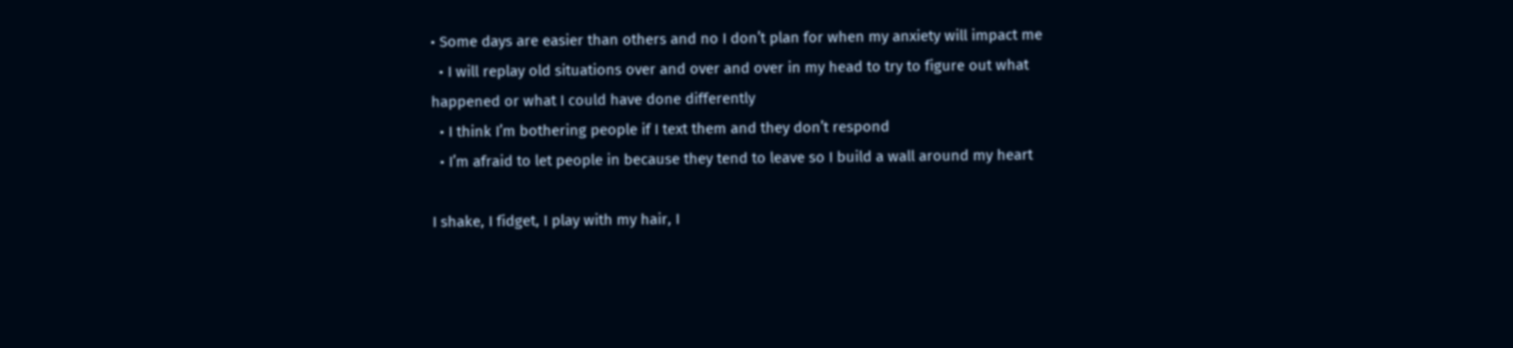• Some days are easier than others and no I don’t plan for when my anxiety will impact me
  • I will replay old situations over and over and over in my head to try to figure out what happened or what I could have done differently
  • I think I’m bothering people if I text them and they don’t respond
  • I’m afraid to let people in because they tend to leave so I build a wall around my heart

I shake, I fidget, I play with my hair, I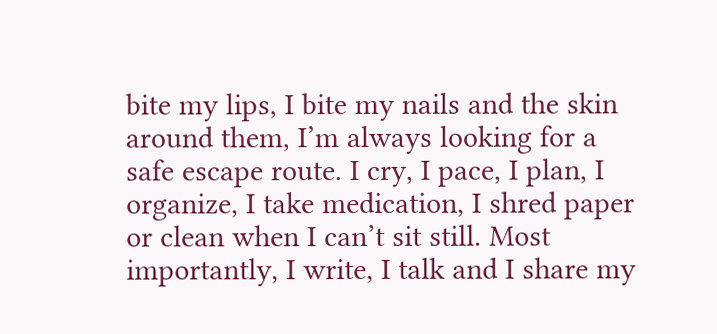bite my lips, I bite my nails and the skin around them, I’m always looking for a safe escape route. I cry, I pace, I plan, I organize, I take medication, I shred paper or clean when I can’t sit still. Most importantly, I write, I talk and I share my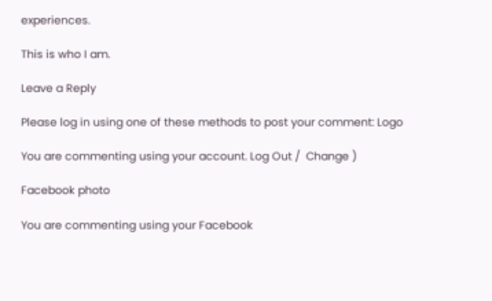experiences.

This is who I am.

Leave a Reply

Please log in using one of these methods to post your comment: Logo

You are commenting using your account. Log Out /  Change )

Facebook photo

You are commenting using your Facebook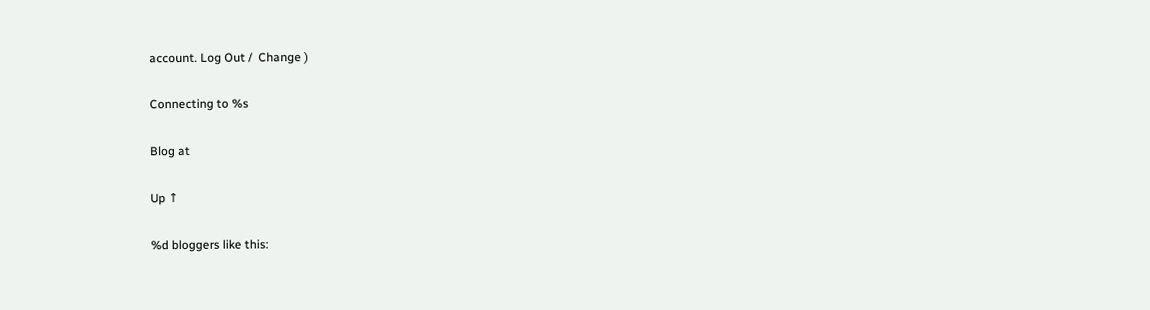account. Log Out /  Change )

Connecting to %s

Blog at

Up ↑

%d bloggers like this: